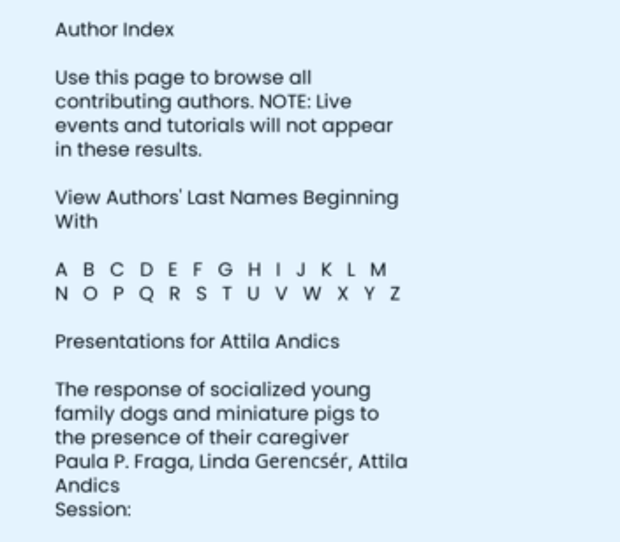Author Index

Use this page to browse all contributing authors. NOTE: Live events and tutorials will not appear in these results.

View Authors' Last Names Beginning With

A   B   C   D   E   F   G   H   I   J   K   L   M   N   O   P   Q   R   S   T   U   V   W   X   Y   Z

Presentations for Attila Andics

The response of socialized young family dogs and miniature pigs to the presence of their caregiver
Paula P. Fraga, Linda Gerencsér, Attila Andics
Session: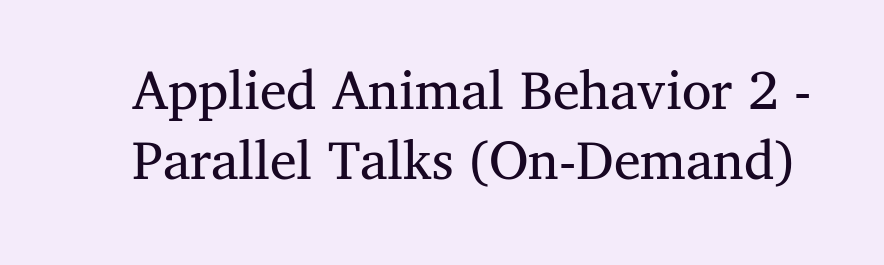Applied Animal Behavior 2 - Parallel Talks (On-Demand)